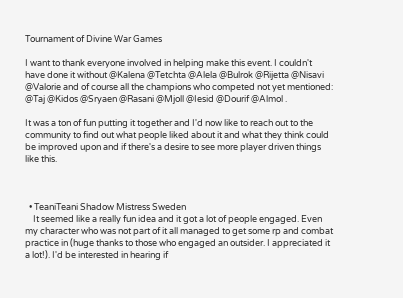Tournament of Divine War Games

I want to thank everyone involved in helping make this event. I couldn't have done it without @Kalena @Tetchta @Alela @Bulrok @Rijetta @Nisavi @Valorie and of course all the champions who competed not yet mentioned: @Taj @Kidos @Sryaen @Rasani @Mjoll @Iesid @Dourif @Almol .

It was a ton of fun putting it together and I'd now like to reach out to the community to find out what people liked about it and what they think could be improved upon and if there's a desire to see more player driven things like this.



  • TeaniTeani Shadow Mistress Sweden
    It seemed like a really fun idea and it got a lot of people engaged. Even my character who was not part of it all managed to get some rp and combat practice in (huge thanks to those who engaged an outsider. I appreciated it a lot!). I'd be interested in hearing if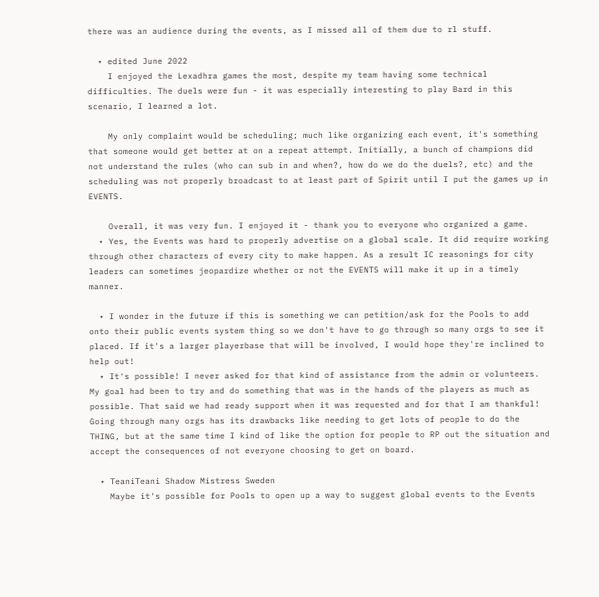there was an audience during the events, as I missed all of them due to rl stuff.

  • edited June 2022
    I enjoyed the Lexadhra games the most, despite my team having some technical difficulties. The duels were fun - it was especially interesting to play Bard in this scenario, I learned a lot.

    My only complaint would be scheduling; much like organizing each event, it's something that someone would get better at on a repeat attempt. Initially, a bunch of champions did not understand the rules (who can sub in and when?, how do we do the duels?, etc) and the scheduling was not properly broadcast to at least part of Spirit until I put the games up in EVENTS.

    Overall, it was very fun. I enjoyed it - thank you to everyone who organized a game.
  • Yes, the Events was hard to properly advertise on a global scale. It did require working through other characters of every city to make happen. As a result IC reasonings for city leaders can sometimes jeopardize whether or not the EVENTS will make it up in a timely manner.

  • I wonder in the future if this is something we can petition/ask for the Pools to add onto their public events system thing so we don't have to go through so many orgs to see it placed. If it's a larger playerbase that will be involved, I would hope they're inclined to help out!
  • It's possible! I never asked for that kind of assistance from the admin or volunteers. My goal had been to try and do something that was in the hands of the players as much as possible. That said we had ready support when it was requested and for that I am thankful! Going through many orgs has its drawbacks like needing to get lots of people to do the THING, but at the same time I kind of like the option for people to RP out the situation and accept the consequences of not everyone choosing to get on board.

  • TeaniTeani Shadow Mistress Sweden
    Maybe it's possible for Pools to open up a way to suggest global events to the Events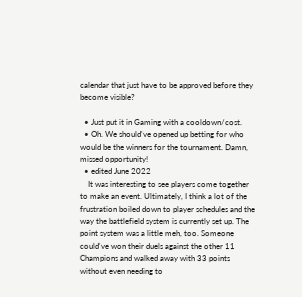calendar that just have to be approved before they become visible?

  • Just put it in Gaming with a cooldown/cost.
  • Oh. We should've opened up betting for who would be the winners for the tournament. Damn, missed opportunity!
  • edited June 2022
    It was interesting to see players come together to make an event. Ultimately, I think a lot of the frustration boiled down to player schedules and the way the battlefield system is currently set up. The point system was a little meh, too. Someone could've won their duels against the other 11 Champions and walked away with 33 points without even needing to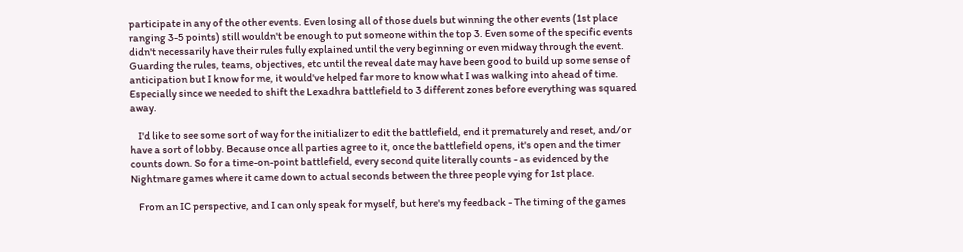participate in any of the other events. Even losing all of those duels but winning the other events (1st place ranging 3-5 points) still wouldn't be enough to put someone within the top 3. Even some of the specific events didn't necessarily have their rules fully explained until the very beginning or even midway through the event. Guarding the rules, teams, objectives, etc until the reveal date may have been good to build up some sense of anticipation but I know for me, it would've helped far more to know what I was walking into ahead of time. Especially since we needed to shift the Lexadhra battlefield to 3 different zones before everything was squared away.

    I'd like to see some sort of way for the initializer to edit the battlefield, end it prematurely and reset, and/or have a sort of lobby. Because once all parties agree to it, once the battlefield opens, it's open and the timer counts down. So for a time-on-point battlefield, every second quite literally counts - as evidenced by the Nightmare games where it came down to actual seconds between the three people vying for 1st place.

    From an IC perspective, and I can only speak for myself, but here's my feedback - The timing of the games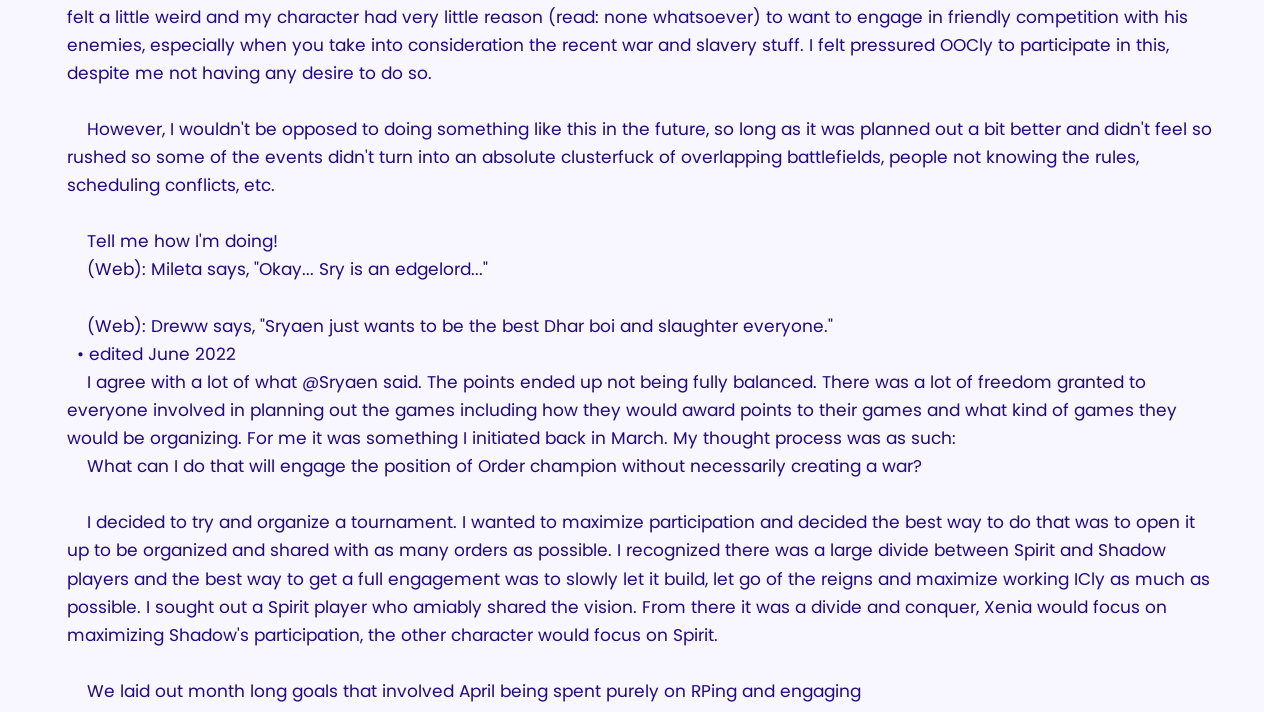felt a little weird and my character had very little reason (read: none whatsoever) to want to engage in friendly competition with his enemies, especially when you take into consideration the recent war and slavery stuff. I felt pressured OOCly to participate in this, despite me not having any desire to do so.

    However, I wouldn't be opposed to doing something like this in the future, so long as it was planned out a bit better and didn't feel so rushed so some of the events didn't turn into an absolute clusterfuck of overlapping battlefields, people not knowing the rules, scheduling conflicts, etc.

    Tell me how I'm doing!
    (Web): Mileta says, "Okay... Sry is an edgelord..."

    (Web): Dreww says, "Sryaen just wants to be the best Dhar boi and slaughter everyone."
  • edited June 2022
    I agree with a lot of what @Sryaen said. The points ended up not being fully balanced. There was a lot of freedom granted to everyone involved in planning out the games including how they would award points to their games and what kind of games they would be organizing. For me it was something I initiated back in March. My thought process was as such:
    What can I do that will engage the position of Order champion without necessarily creating a war?

    I decided to try and organize a tournament. I wanted to maximize participation and decided the best way to do that was to open it up to be organized and shared with as many orders as possible. I recognized there was a large divide between Spirit and Shadow players and the best way to get a full engagement was to slowly let it build, let go of the reigns and maximize working ICly as much as possible. I sought out a Spirit player who amiably shared the vision. From there it was a divide and conquer, Xenia would focus on maximizing Shadow's participation, the other character would focus on Spirit.

    We laid out month long goals that involved April being spent purely on RPing and engaging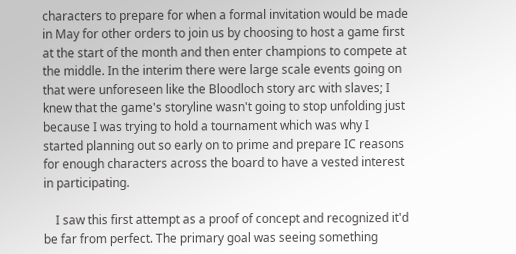characters to prepare for when a formal invitation would be made in May for other orders to join us by choosing to host a game first at the start of the month and then enter champions to compete at the middle. In the interim there were large scale events going on that were unforeseen like the Bloodloch story arc with slaves; I knew that the game's storyline wasn't going to stop unfolding just because I was trying to hold a tournament which was why I started planning out so early on to prime and prepare IC reasons for enough characters across the board to have a vested interest in participating.

    I saw this first attempt as a proof of concept and recognized it'd be far from perfect. The primary goal was seeing something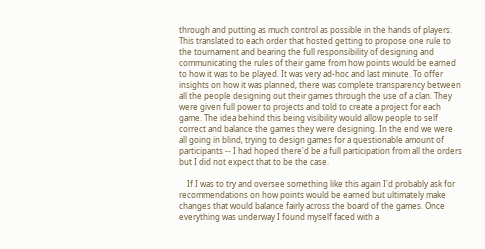through and putting as much control as possible in the hands of players. This translated to each order that hosted getting to propose one rule to the tournament and bearing the full responsibility of designing and communicating the rules of their game from how points would be earned to how it was to be played. It was very ad-hoc and last minute. To offer insights on how it was planned, there was complete transparency between all the people designing out their games through the use of a clan. They were given full power to projects and told to create a project for each game. The idea behind this being visibility would allow people to self correct and balance the games they were designing. In the end we were all going in blind, trying to design games for a questionable amount of participants -- I had hoped there'd be a full participation from all the orders but I did not expect that to be the case.

    If I was to try and oversee something like this again I'd probably ask for recommendations on how points would be earned but ultimately make changes that would balance fairly across the board of the games. Once everything was underway I found myself faced with a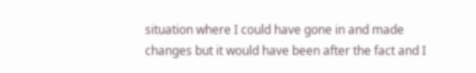situation where I could have gone in and made changes but it would have been after the fact and I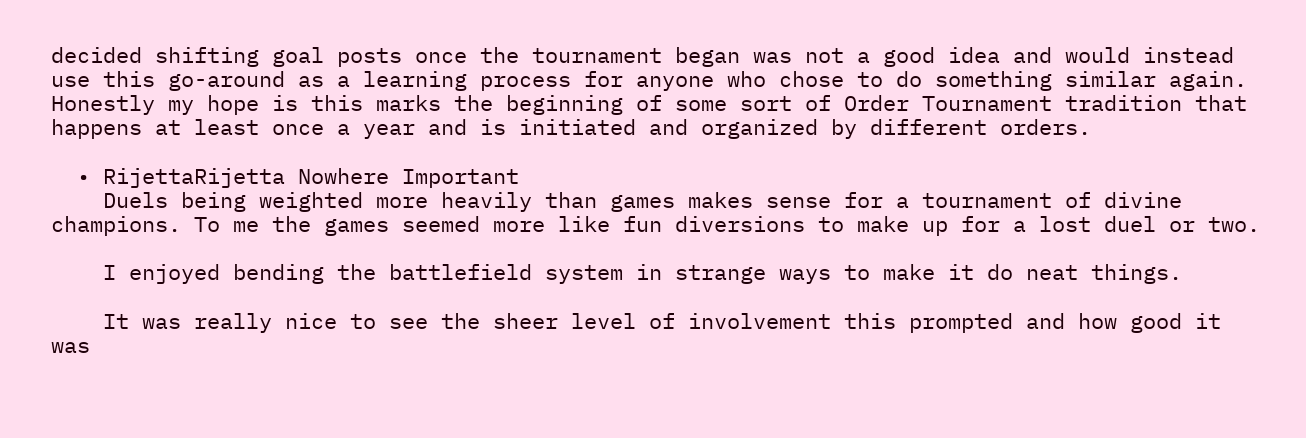decided shifting goal posts once the tournament began was not a good idea and would instead use this go-around as a learning process for anyone who chose to do something similar again. Honestly my hope is this marks the beginning of some sort of Order Tournament tradition that happens at least once a year and is initiated and organized by different orders.

  • RijettaRijetta Nowhere Important
    Duels being weighted more heavily than games makes sense for a tournament of divine champions. To me the games seemed more like fun diversions to make up for a lost duel or two.

    I enjoyed bending the battlefield system in strange ways to make it do neat things.

    It was really nice to see the sheer level of involvement this prompted and how good it was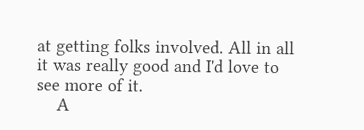at getting folks involved. All in all it was really good and I'd love to see more of it.
    A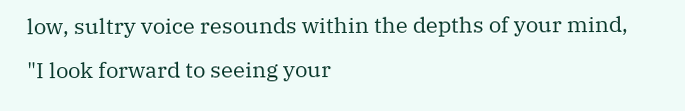low, sultry voice resounds within the depths of your mind, "I look forward to seeing your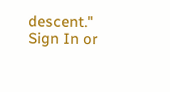descent."
Sign In or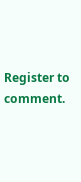Register to comment.